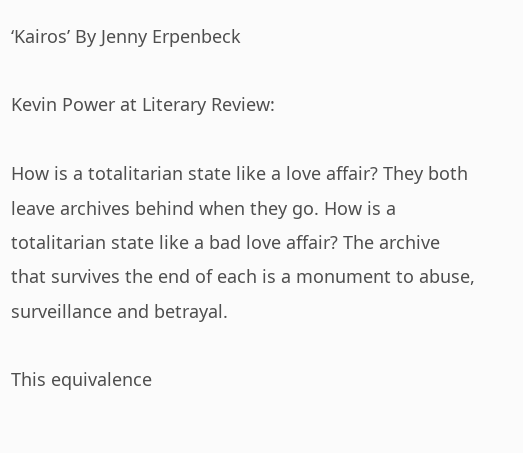‘Kairos’ By Jenny Erpenbeck

Kevin Power at Literary Review:

How is a totalitarian state like a love affair? They both leave archives behind when they go. How is a totalitarian state like a bad love affair? The archive that survives the end of each is a monument to abuse, surveillance and betrayal.

This equivalence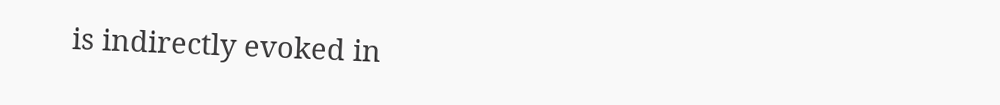is indirectly evoked in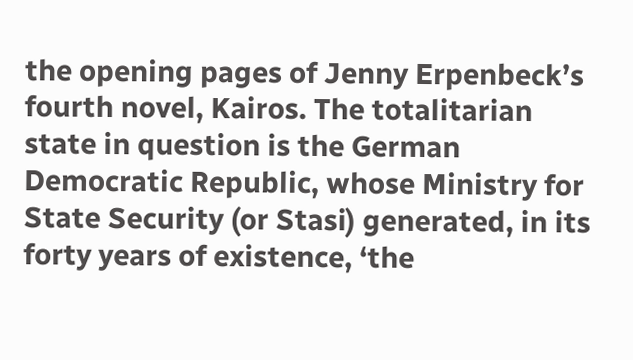the opening pages of Jenny Erpenbeck’s fourth novel, Kairos. The totalitarian state in question is the German Democratic Republic, whose Ministry for State Security (or Stasi) generated, in its forty years of existence, ‘the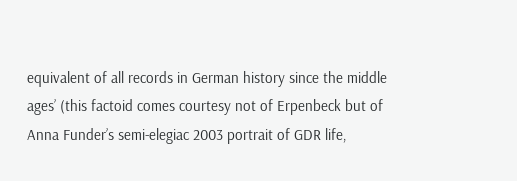equivalent of all records in German history since the middle ages’ (this factoid comes courtesy not of Erpenbeck but of Anna Funder’s semi-elegiac 2003 portrait of GDR life,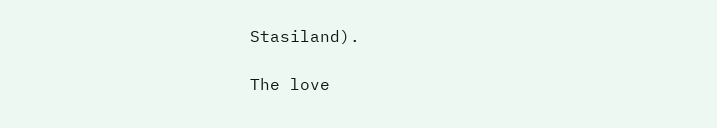Stasiland).

The love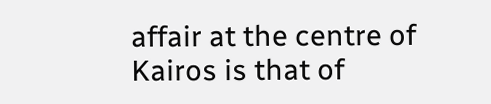affair at the centre of Kairos is that of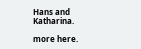Hans and Katharina.

more here.